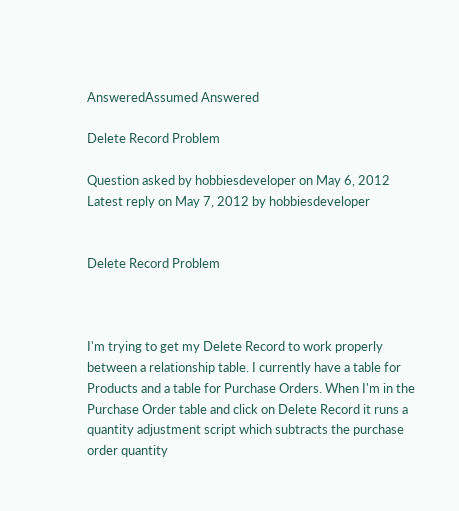AnsweredAssumed Answered

Delete Record Problem

Question asked by hobbiesdeveloper on May 6, 2012
Latest reply on May 7, 2012 by hobbiesdeveloper


Delete Record Problem



I'm trying to get my Delete Record to work properly between a relationship table. I currently have a table for Products and a table for Purchase Orders. When I'm in the Purchase Order table and click on Delete Record it runs a quantity adjustment script which subtracts the purchase order quantity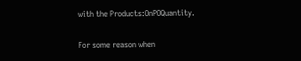with the Products:OnPOQuantity.

For some reason when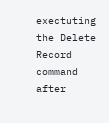exectuting the Delete Record command after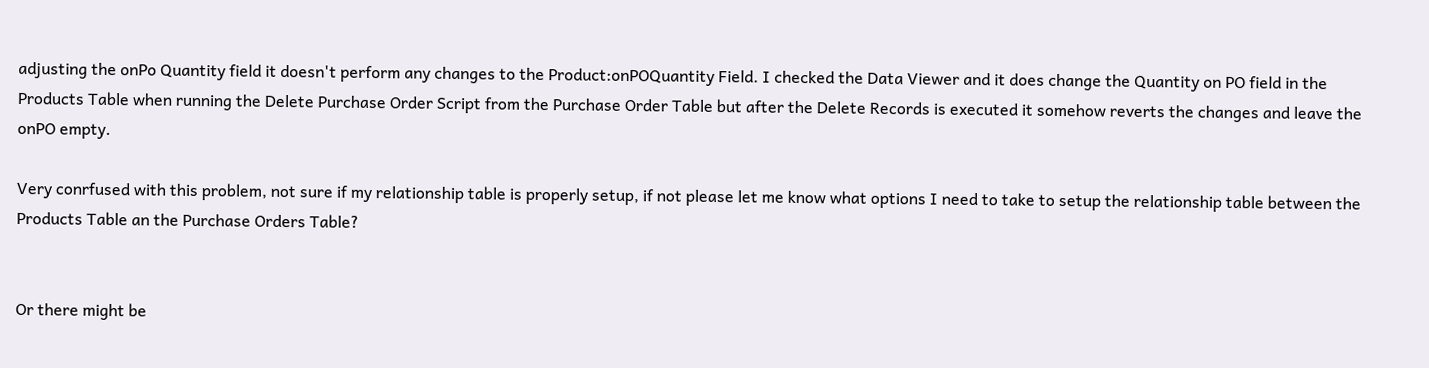adjusting the onPo Quantity field it doesn't perform any changes to the Product:onPOQuantity Field. I checked the Data Viewer and it does change the Quantity on PO field in the Products Table when running the Delete Purchase Order Script from the Purchase Order Table but after the Delete Records is executed it somehow reverts the changes and leave the onPO empty.

Very conrfused with this problem, not sure if my relationship table is properly setup, if not please let me know what options I need to take to setup the relationship table between the Products Table an the Purchase Orders Table?


Or there might be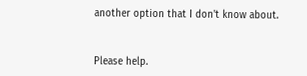another option that I don't know about.


Please help.